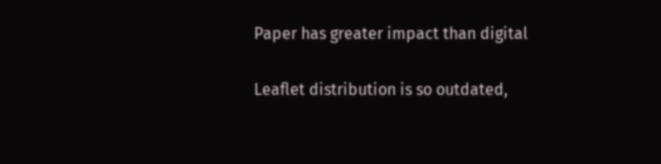Paper has greater impact than digital

Leaflet distribution is so outdated,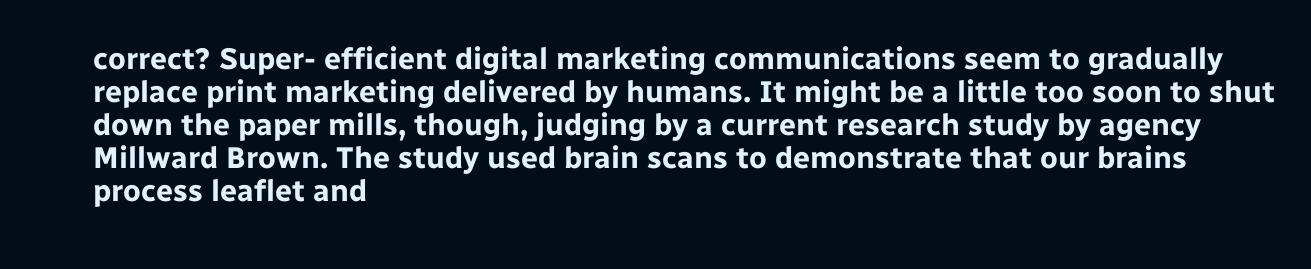correct? Super- efficient digital marketing communications seem to gradually replace print marketing delivered by humans. It might be a little too soon to shut down the paper mills, though, judging by a current research study by agency Millward Brown. The study used brain scans to demonstrate that our brains process leaflet and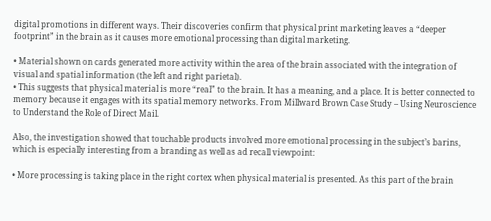digital promotions in different ways. Their discoveries confirm that physical print marketing leaves a “deeper footprint” in the brain as it causes more emotional processing than digital marketing.

• Material shown on cards generated more activity within the area of the brain associated with the integration of visual and spatial information (the left and right parietal).
• This suggests that physical material is more “real” to the brain. It has a meaning, and a place. It is better connected to memory because it engages with its spatial memory networks. From Millward Brown Case Study – Using Neuroscience to Understand the Role of Direct Mail.

Also, the investigation showed that touchable products involved more emotional processing in the subject’s barins, which is especially interesting from a branding as well as ad recall viewpoint:

• More processing is taking place in the right cortex when physical material is presented. As this part of the brain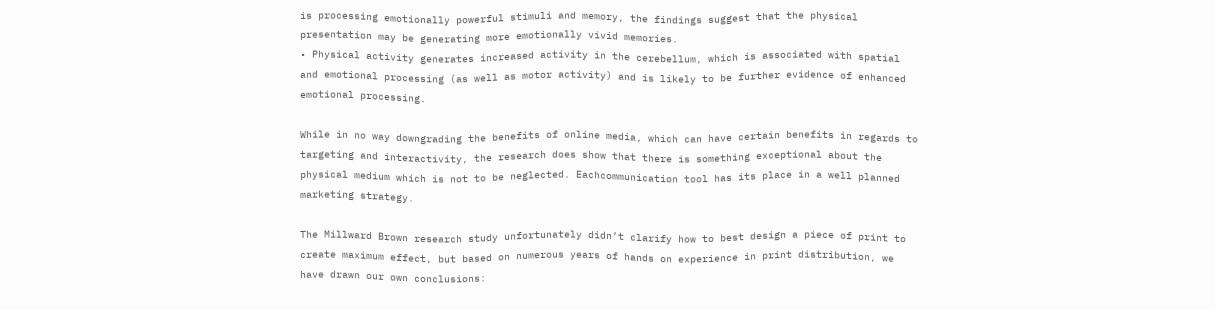is processing emotionally powerful stimuli and memory, the findings suggest that the physical presentation may be generating more emotionally vivid memories.
• Physical activity generates increased activity in the cerebellum, which is associated with spatial and emotional processing (as well as motor activity) and is likely to be further evidence of enhanced emotional processing.

While in no way downgrading the benefits of online media, which can have certain benefits in regards to targeting and interactivity, the research does show that there is something exceptional about the physical medium which is not to be neglected. Eachcommunication tool has its place in a well planned marketing strategy.

The Millward Brown research study unfortunately didn’t clarify how to best design a piece of print to create maximum effect, but based on numerous years of hands on experience in print distribution, we have drawn our own conclusions: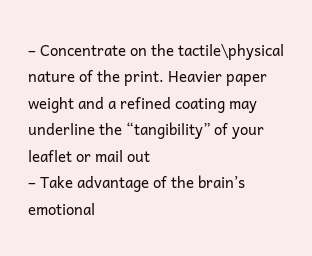– Concentrate on the tactile\physical nature of the print. Heavier paper weight and a refined coating may underline the “tangibility” of your leaflet or mail out
– Take advantage of the brain’s emotional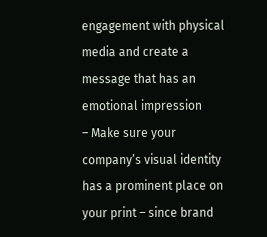engagement with physical media and create a message that has an emotional impression
– Make sure your company’s visual identity has a prominent place on your print – since brand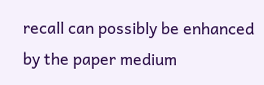recall can possibly be enhanced by the paper medium